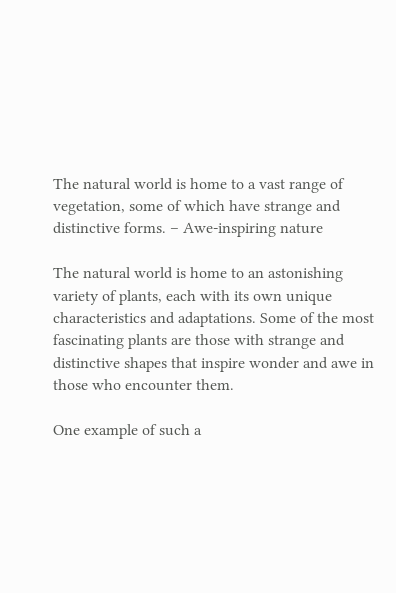The natural world is home to a vast range of vegetation, some of which have strange and distinctive forms. – Awe-inspiring nature

The natural world is home to an astonishing variety of plants, each with its own unique characteristics and adaptations. Some of the most fascinating plants are those with strange and distinctive shapes that inspire wonder and awe in those who encounter them.

One example of such a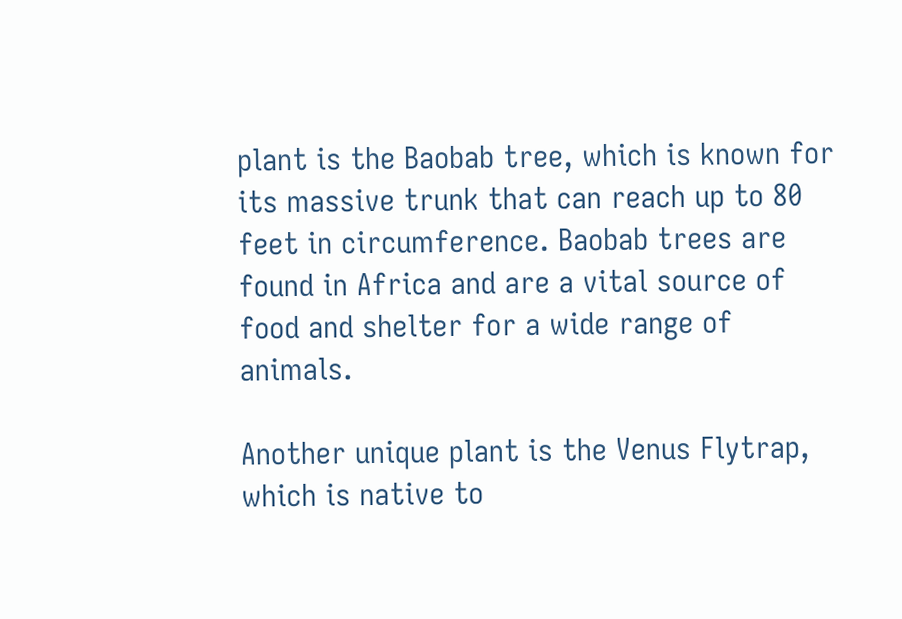plant is the Baobab tree, which is known for its massive trunk that can reach up to 80 feet in circumference. Baobab trees are found in Africa and are a vital source of food and shelter for a wide range of animals.

Another unique plant is the Venus Flytrap, which is native to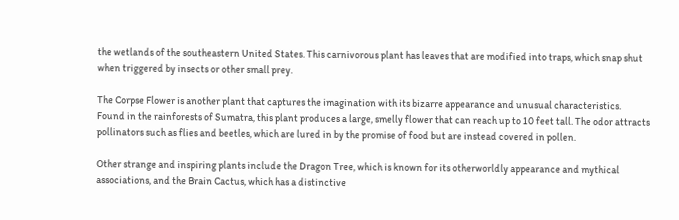the wetlands of the southeastern United States. This carnivorous plant has leaves that are modified into traps, which snap shut when triggered by insects or other small prey.

The Corpse Flower is another plant that captures the imagination with its bizarre appearance and unusual characteristics. Found in the rainforests of Sumatra, this plant produces a large, smelly flower that can reach up to 10 feet tall. The odor attracts pollinators such as flies and beetles, which are lured in by the promise of food but are instead covered in pollen.

Other strange and inspiring plants include the Dragon Tree, which is known for its otherworldly appearance and mythical associations, and the Brain Cactus, which has a distinctive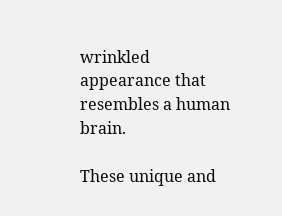wrinkled appearance that resembles a human brain.

These unique and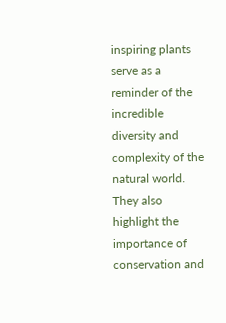inspiring plants serve as a reminder of the incredible diversity and complexity of the natural world. They also highlight the importance of conservation and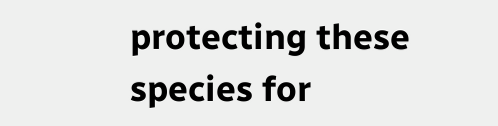protecting these species for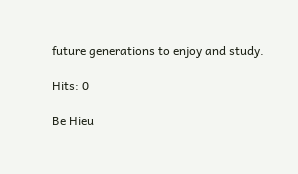future generations to enjoy and study.

Hits: 0

Be Hieu